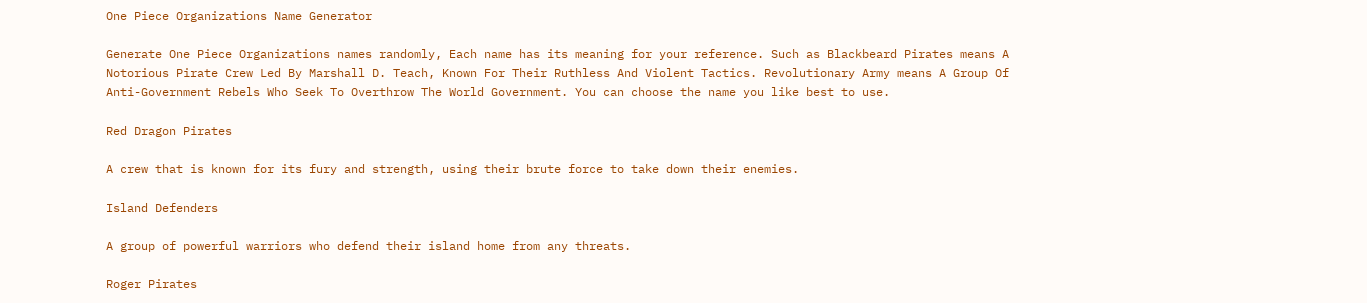One Piece Organizations Name Generator

Generate One Piece Organizations names randomly, Each name has its meaning for your reference. Such as Blackbeard Pirates means A Notorious Pirate Crew Led By Marshall D. Teach, Known For Their Ruthless And Violent Tactics. Revolutionary Army means A Group Of Anti-Government Rebels Who Seek To Overthrow The World Government. You can choose the name you like best to use.

Red Dragon Pirates

A crew that is known for its fury and strength, using their brute force to take down their enemies.

Island Defenders

A group of powerful warriors who defend their island home from any threats.

Roger Pirates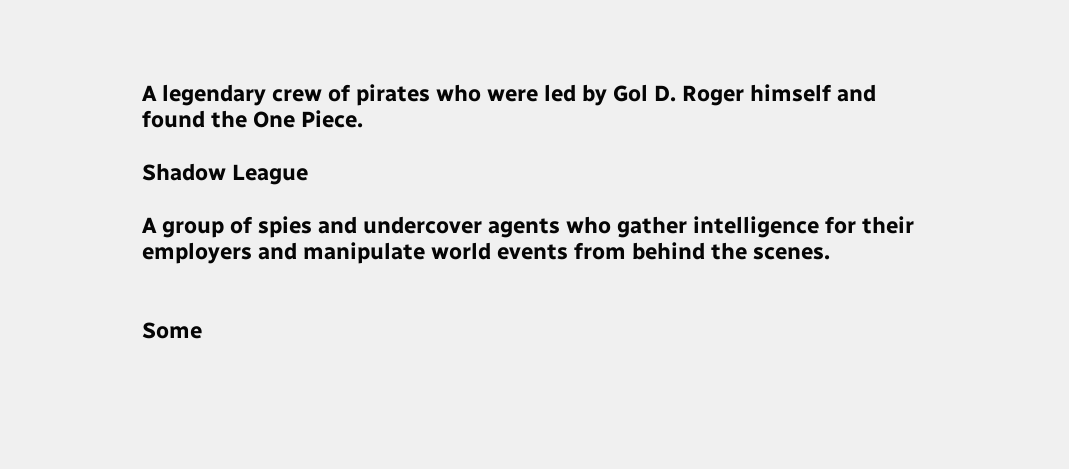A legendary crew of pirates who were led by Gol D. Roger himself and found the One Piece.

Shadow League

A group of spies and undercover agents who gather intelligence for their employers and manipulate world events from behind the scenes.


Some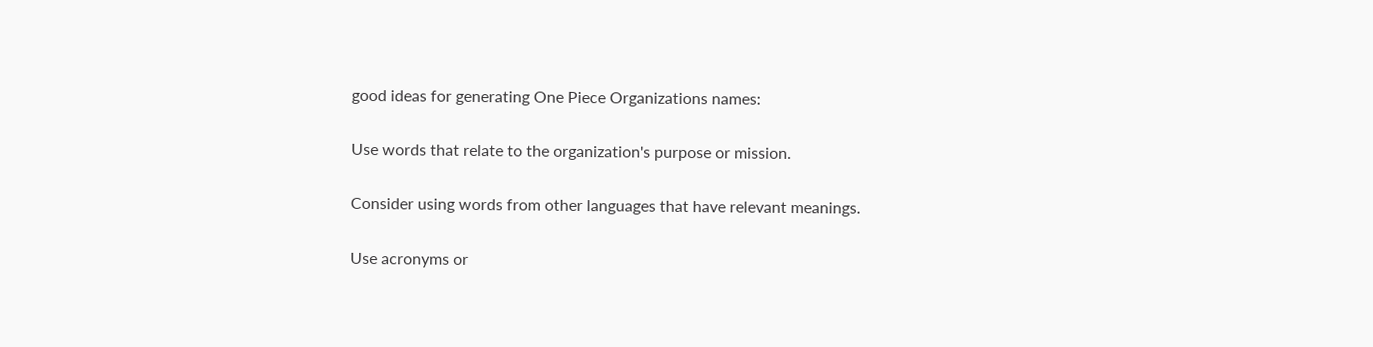good ideas for generating One Piece Organizations names:

Use words that relate to the organization's purpose or mission.

Consider using words from other languages that have relevant meanings.

Use acronyms or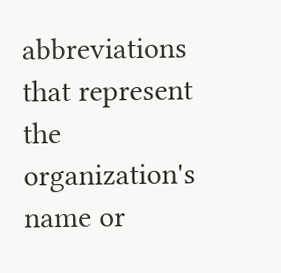abbreviations that represent the organization's name or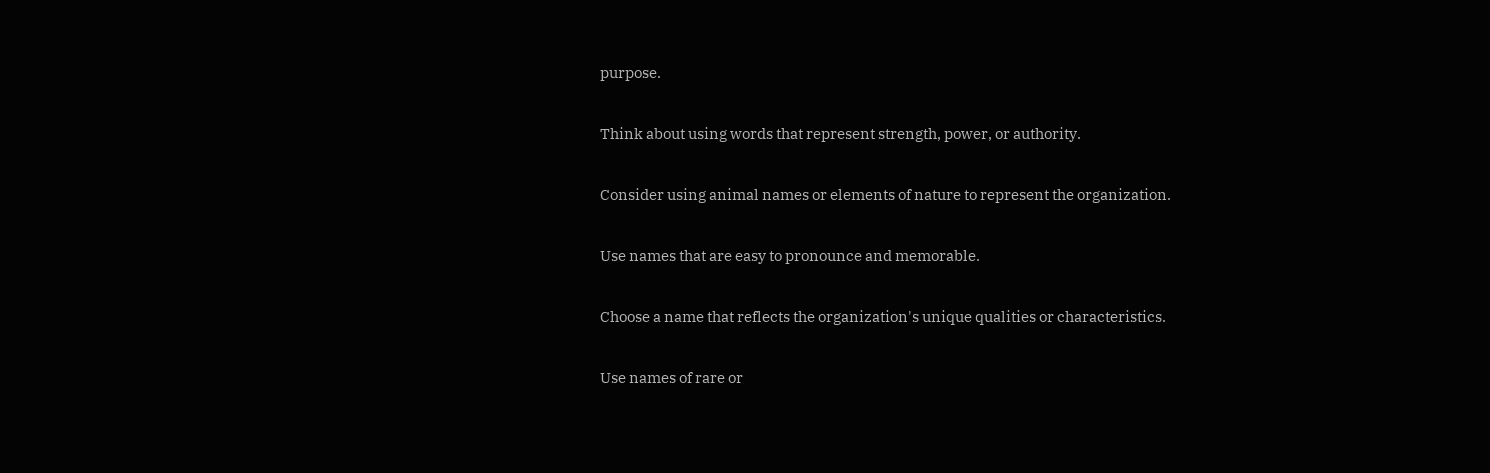purpose.

Think about using words that represent strength, power, or authority.

Consider using animal names or elements of nature to represent the organization.

Use names that are easy to pronounce and memorable.

Choose a name that reflects the organization's unique qualities or characteristics.

Use names of rare or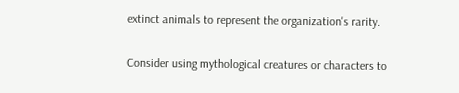extinct animals to represent the organization's rarity.

Consider using mythological creatures or characters to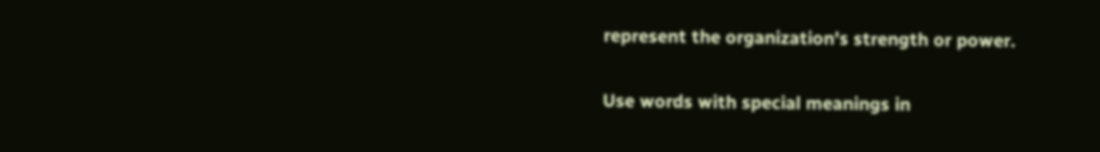represent the organization's strength or power.

Use words with special meanings in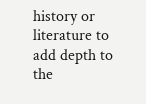history or literature to add depth to the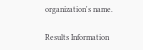organization's name.

Results Information